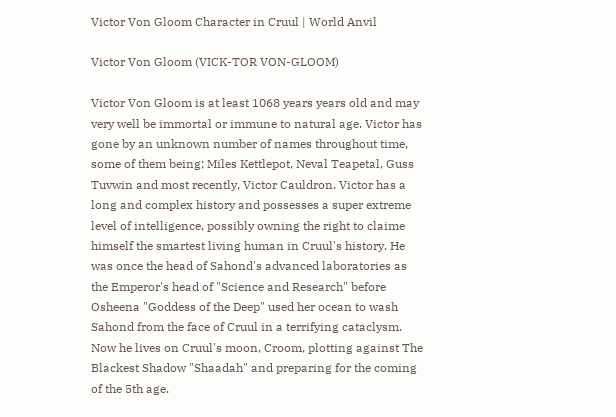Victor Von Gloom Character in Cruul | World Anvil

Victor Von Gloom (VICK-TOR VON-GLOOM)

Victor Von Gloom is at least 1068 years years old and may very well be immortal or immune to natural age. Victor has gone by an unknown number of names throughout time, some of them being; Miles Kettlepot, Neval Teapetal, Guss Tuvwin and most recently, Victor Cauldron. Victor has a long and complex history and possesses a super extreme level of intelligence, possibly owning the right to claime himself the smartest living human in Cruul's history. He was once the head of Sahond's advanced laboratories as the Emperor's head of "Science and Research" before Osheena "Goddess of the Deep" used her ocean to wash Sahond from the face of Cruul in a terrifying cataclysm. Now he lives on Cruul's moon, Croom, plotting against The Blackest Shadow "Shaadah" and preparing for the coming of the 5th age.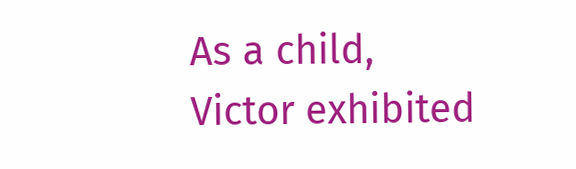As a child, Victor exhibited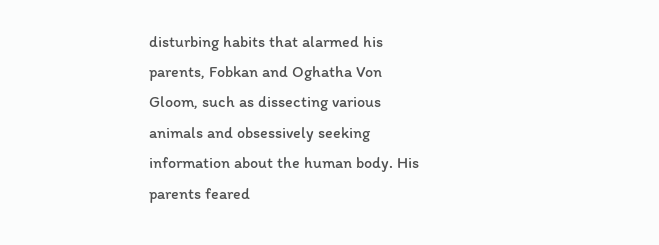disturbing habits that alarmed his parents, Fobkan and Oghatha Von Gloom, such as dissecting various animals and obsessively seeking information about the human body. His parents feared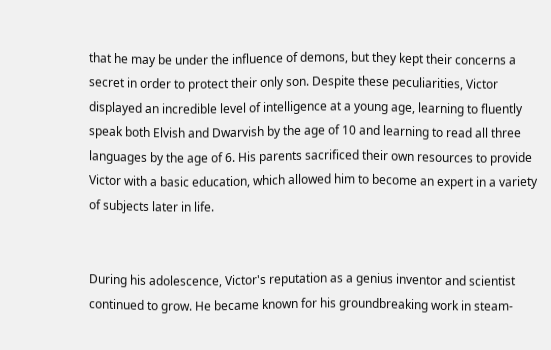that he may be under the influence of demons, but they kept their concerns a secret in order to protect their only son. Despite these peculiarities, Victor displayed an incredible level of intelligence at a young age, learning to fluently speak both Elvish and Dwarvish by the age of 10 and learning to read all three languages by the age of 6. His parents sacrificed their own resources to provide Victor with a basic education, which allowed him to become an expert in a variety of subjects later in life.


During his adolescence, Victor's reputation as a genius inventor and scientist continued to grow. He became known for his groundbreaking work in steam-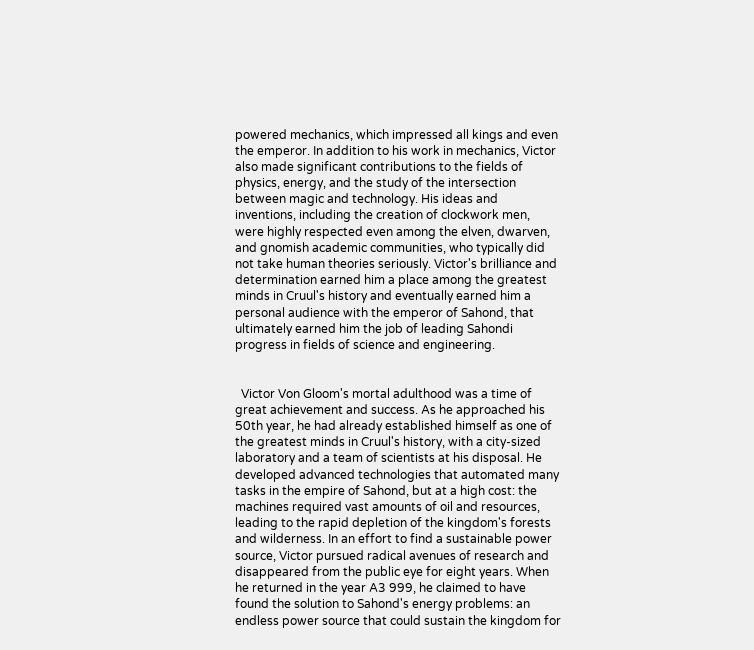powered mechanics, which impressed all kings and even the emperor. In addition to his work in mechanics, Victor also made significant contributions to the fields of physics, energy, and the study of the intersection between magic and technology. His ideas and inventions, including the creation of clockwork men, were highly respected even among the elven, dwarven, and gnomish academic communities, who typically did not take human theories seriously. Victor's brilliance and determination earned him a place among the greatest minds in Cruul's history and eventually earned him a personal audience with the emperor of Sahond, that ultimately earned him the job of leading Sahondi progress in fields of science and engineering.


  Victor Von Gloom's mortal adulthood was a time of great achievement and success. As he approached his 50th year, he had already established himself as one of the greatest minds in Cruul's history, with a city-sized laboratory and a team of scientists at his disposal. He developed advanced technologies that automated many tasks in the empire of Sahond, but at a high cost: the machines required vast amounts of oil and resources, leading to the rapid depletion of the kingdom's forests and wilderness. In an effort to find a sustainable power source, Victor pursued radical avenues of research and disappeared from the public eye for eight years. When he returned in the year A3 999, he claimed to have found the solution to Sahond's energy problems: an endless power source that could sustain the kingdom for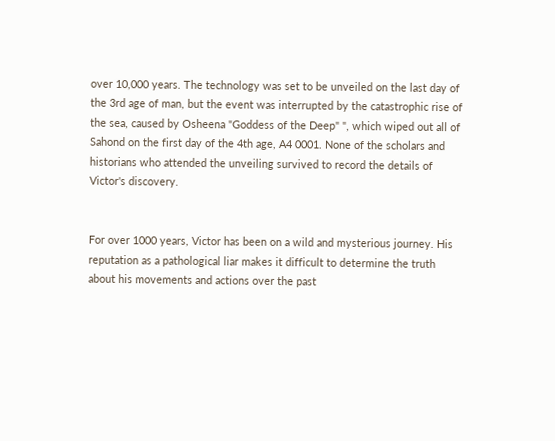over 10,000 years. The technology was set to be unveiled on the last day of the 3rd age of man, but the event was interrupted by the catastrophic rise of the sea, caused by Osheena "Goddess of the Deep" ", which wiped out all of Sahond on the first day of the 4th age, A4 0001. None of the scholars and historians who attended the unveiling survived to record the details of Victor's discovery.


For over 1000 years, Victor has been on a wild and mysterious journey. His reputation as a pathological liar makes it difficult to determine the truth about his movements and actions over the past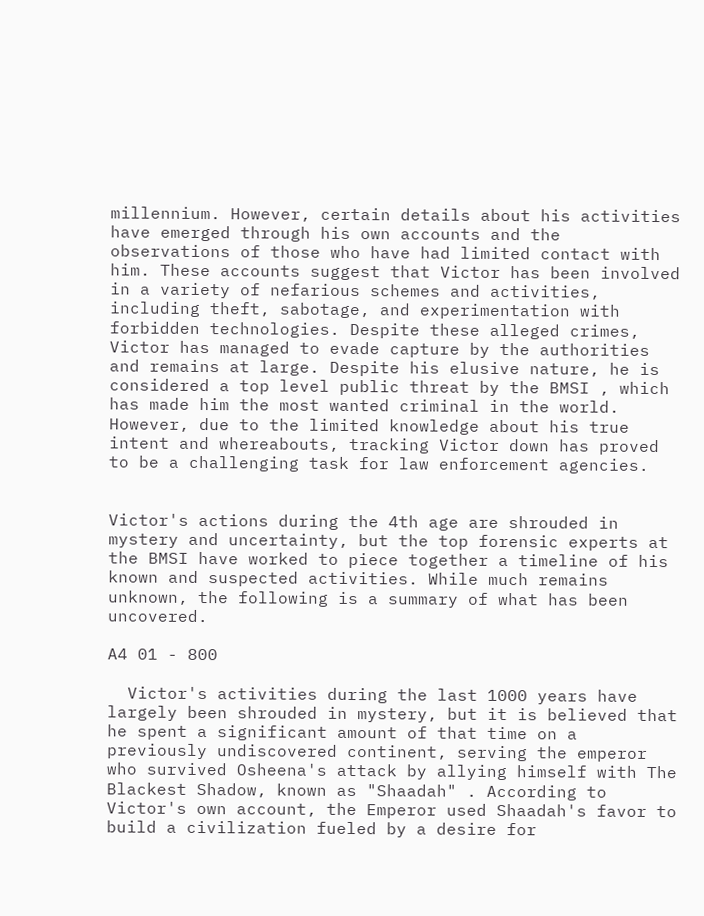millennium. However, certain details about his activities have emerged through his own accounts and the observations of those who have had limited contact with him. These accounts suggest that Victor has been involved in a variety of nefarious schemes and activities, including theft, sabotage, and experimentation with forbidden technologies. Despite these alleged crimes, Victor has managed to evade capture by the authorities and remains at large. Despite his elusive nature, he is considered a top level public threat by the BMSI , which has made him the most wanted criminal in the world. However, due to the limited knowledge about his true intent and whereabouts, tracking Victor down has proved to be a challenging task for law enforcement agencies.


Victor's actions during the 4th age are shrouded in mystery and uncertainty, but the top forensic experts at the BMSI have worked to piece together a timeline of his known and suspected activities. While much remains unknown, the following is a summary of what has been uncovered.

A4 01 - 800

  Victor's activities during the last 1000 years have largely been shrouded in mystery, but it is believed that he spent a significant amount of that time on a previously undiscovered continent, serving the emperor who survived Osheena's attack by allying himself with The Blackest Shadow, known as "Shaadah" . According to Victor's own account, the Emperor used Shaadah's favor to build a civilization fueled by a desire for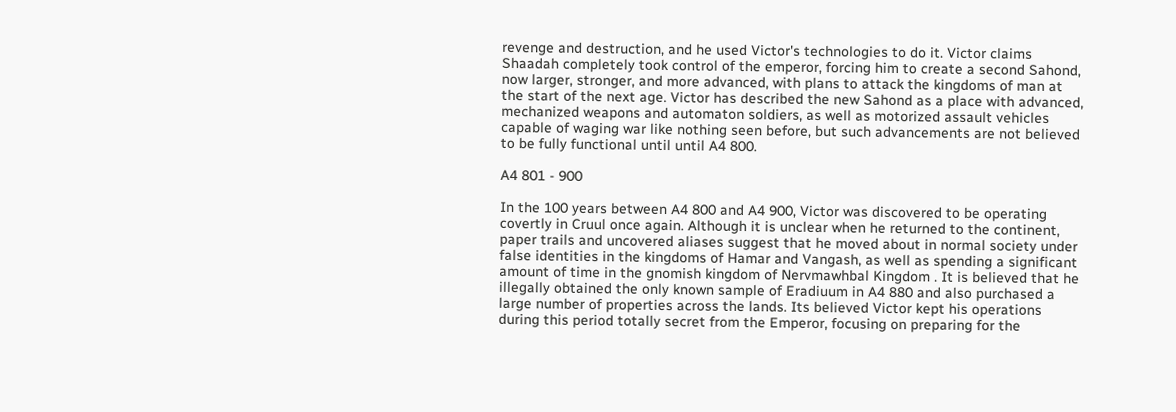revenge and destruction, and he used Victor's technologies to do it. Victor claims Shaadah completely took control of the emperor, forcing him to create a second Sahond, now larger, stronger, and more advanced, with plans to attack the kingdoms of man at the start of the next age. Victor has described the new Sahond as a place with advanced, mechanized weapons and automaton soldiers, as well as motorized assault vehicles capable of waging war like nothing seen before, but such advancements are not believed to be fully functional until until A4 800.

A4 801 - 900

In the 100 years between A4 800 and A4 900, Victor was discovered to be operating covertly in Cruul once again. Although it is unclear when he returned to the continent, paper trails and uncovered aliases suggest that he moved about in normal society under false identities in the kingdoms of Hamar and Vangash, as well as spending a significant amount of time in the gnomish kingdom of Nervmawhbal Kingdom . It is believed that he illegally obtained the only known sample of Eradiuum in A4 880 and also purchased a large number of properties across the lands. Its believed Victor kept his operations during this period totally secret from the Emperor, focusing on preparing for the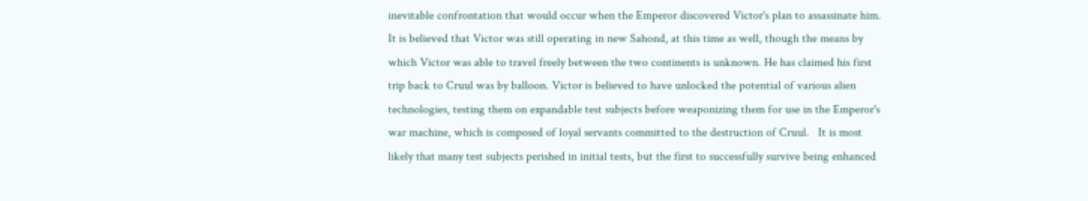inevitable confrontation that would occur when the Emperor discovered Victor's plan to assassinate him.   It is believed that Victor was still operating in new Sahond, at this time as well, though the means by which Victor was able to travel freely between the two continents is unknown. He has claimed his first trip back to Cruul was by balloon. Victor is believed to have unlocked the potential of various alien technologies, testing them on expandable test subjects before weaponizing them for use in the Emperor's war machine, which is composed of loyal servants committed to the destruction of Cruul.   It is most likely that many test subjects perished in initial tests, but the first to successfully survive being enhanced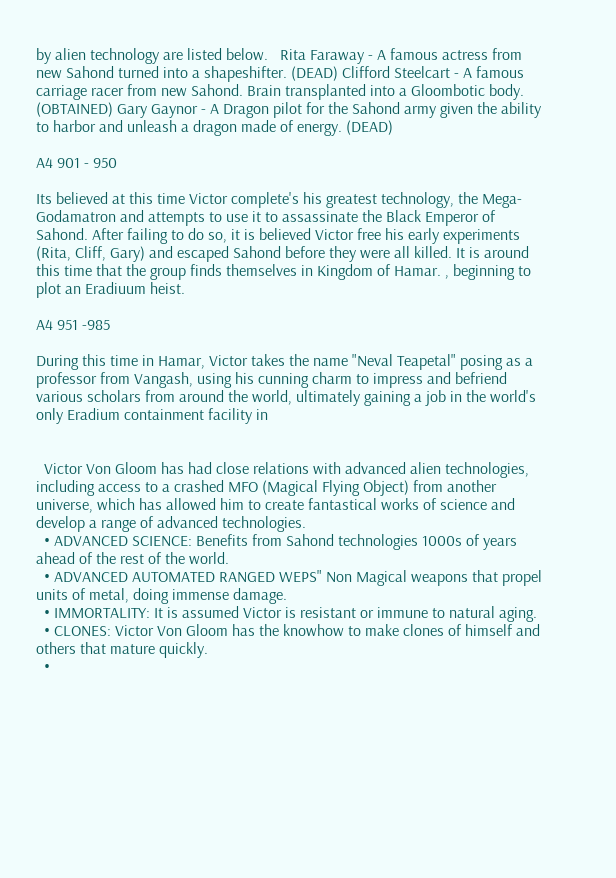by alien technology are listed below.   Rita Faraway - A famous actress from new Sahond turned into a shapeshifter. (DEAD) Clifford Steelcart - A famous carriage racer from new Sahond. Brain transplanted into a Gloombotic body. (OBTAINED) Gary Gaynor - A Dragon pilot for the Sahond army given the ability to harbor and unleash a dragon made of energy. (DEAD)

A4 901 - 950

Its believed at this time Victor complete's his greatest technology, the Mega-Godamatron and attempts to use it to assassinate the Black Emperor of Sahond. After failing to do so, it is believed Victor free his early experiments (Rita, Cliff, Gary) and escaped Sahond before they were all killed. It is around this time that the group finds themselves in Kingdom of Hamar. , beginning to plot an Eradiuum heist.

A4 951 -985

During this time in Hamar, Victor takes the name "Neval Teapetal" posing as a professor from Vangash, using his cunning charm to impress and befriend various scholars from around the world, ultimately gaining a job in the world's only Eradium containment facility in


  Victor Von Gloom has had close relations with advanced alien technologies, including access to a crashed MFO (Magical Flying Object) from another universe, which has allowed him to create fantastical works of science and develop a range of advanced technologies.
  • ADVANCED SCIENCE: Benefits from Sahond technologies 1000s of years ahead of the rest of the world.
  • ADVANCED AUTOMATED RANGED WEPS" Non Magical weapons that propel units of metal, doing immense damage.
  • IMMORTALITY: It is assumed Victor is resistant or immune to natural aging.
  • CLONES: Victor Von Gloom has the knowhow to make clones of himself and others that mature quickly.
  •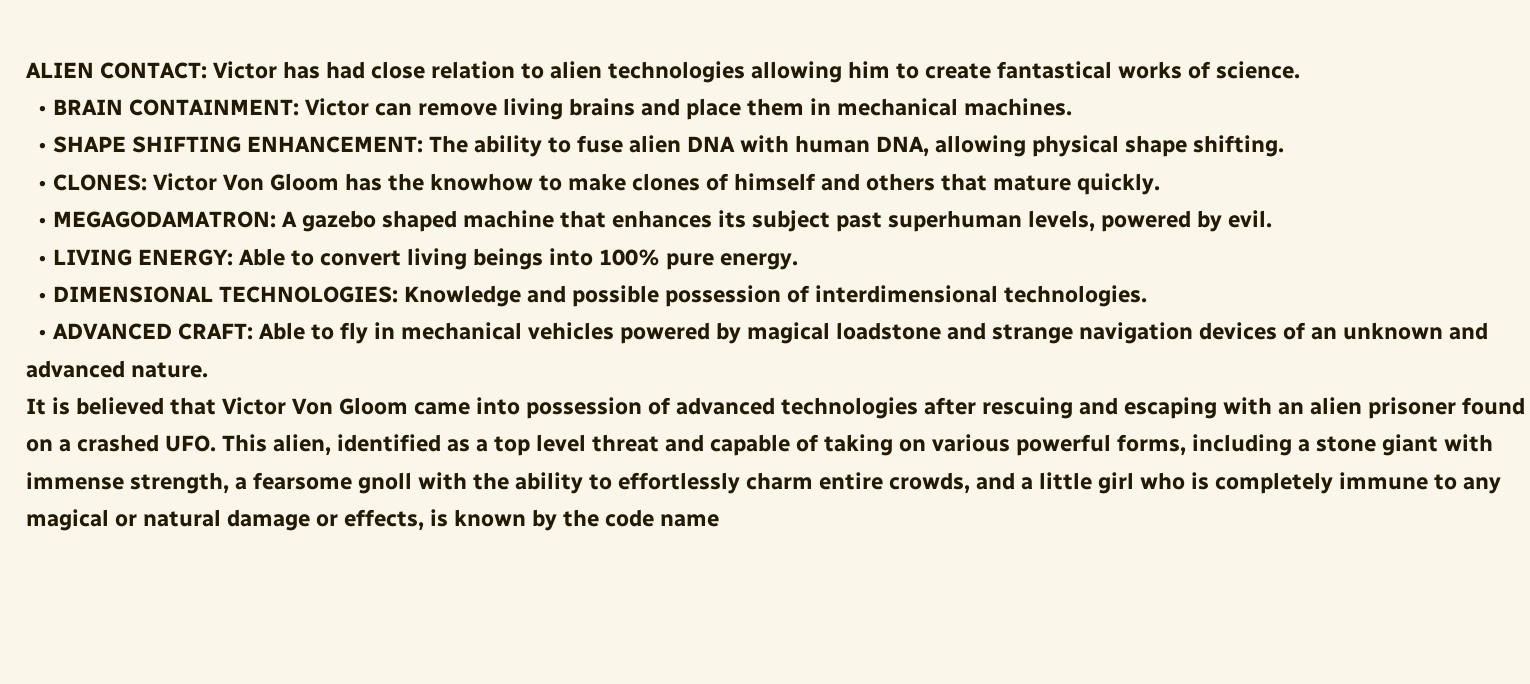ALIEN CONTACT: Victor has had close relation to alien technologies allowing him to create fantastical works of science.
  • BRAIN CONTAINMENT: Victor can remove living brains and place them in mechanical machines.
  • SHAPE SHIFTING ENHANCEMENT: The ability to fuse alien DNA with human DNA, allowing physical shape shifting.
  • CLONES: Victor Von Gloom has the knowhow to make clones of himself and others that mature quickly.
  • MEGAGODAMATRON: A gazebo shaped machine that enhances its subject past superhuman levels, powered by evil.
  • LIVING ENERGY: Able to convert living beings into 100% pure energy.
  • DIMENSIONAL TECHNOLOGIES: Knowledge and possible possession of interdimensional technologies.
  • ADVANCED CRAFT: Able to fly in mechanical vehicles powered by magical loadstone and strange navigation devices of an unknown and advanced nature.
It is believed that Victor Von Gloom came into possession of advanced technologies after rescuing and escaping with an alien prisoner found on a crashed UFO. This alien, identified as a top level threat and capable of taking on various powerful forms, including a stone giant with immense strength, a fearsome gnoll with the ability to effortlessly charm entire crowds, and a little girl who is completely immune to any magical or natural damage or effects, is known by the code name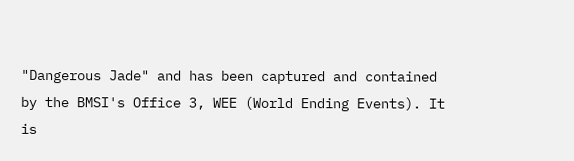"Dangerous Jade" and has been captured and contained by the BMSI's Office 3, WEE (World Ending Events). It is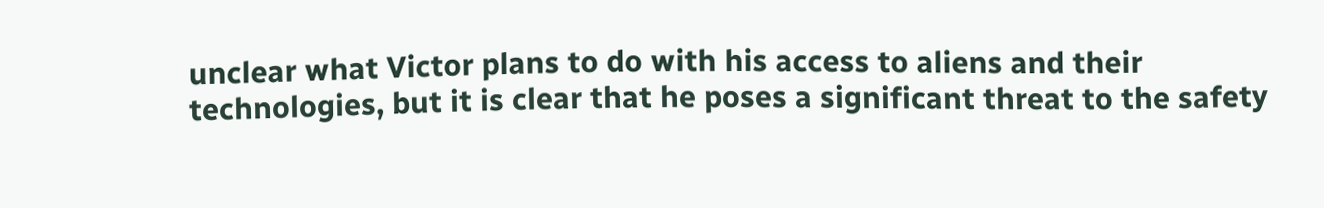unclear what Victor plans to do with his access to aliens and their technologies, but it is clear that he poses a significant threat to the safety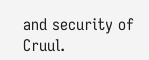and security of Cruul.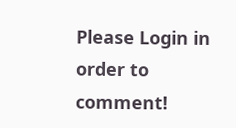Please Login in order to comment!